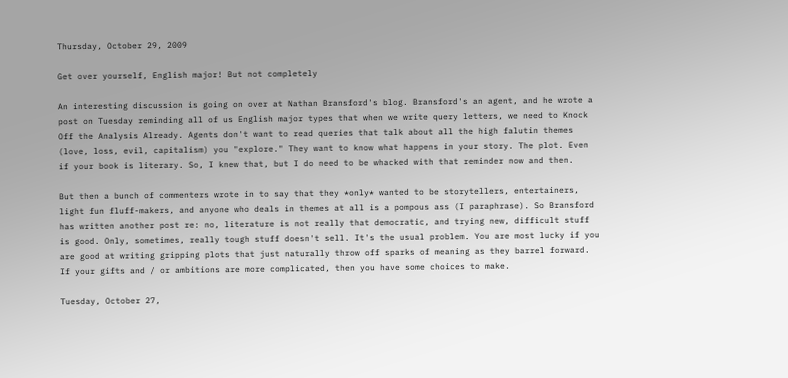Thursday, October 29, 2009

Get over yourself, English major! But not completely

An interesting discussion is going on over at Nathan Bransford's blog. Bransford's an agent, and he wrote a post on Tuesday reminding all of us English major types that when we write query letters, we need to Knock Off the Analysis Already. Agents don't want to read queries that talk about all the high falutin themes (love, loss, evil, capitalism) you "explore." They want to know what happens in your story. The plot. Even if your book is literary. So, I knew that, but I do need to be whacked with that reminder now and then.

But then a bunch of commenters wrote in to say that they *only* wanted to be storytellers, entertainers, light fun fluff-makers, and anyone who deals in themes at all is a pompous ass (I paraphrase). So Bransford has written another post re: no, literature is not really that democratic, and trying new, difficult stuff is good. Only, sometimes, really tough stuff doesn't sell. It's the usual problem. You are most lucky if you are good at writing gripping plots that just naturally throw off sparks of meaning as they barrel forward. If your gifts and / or ambitions are more complicated, then you have some choices to make.

Tuesday, October 27,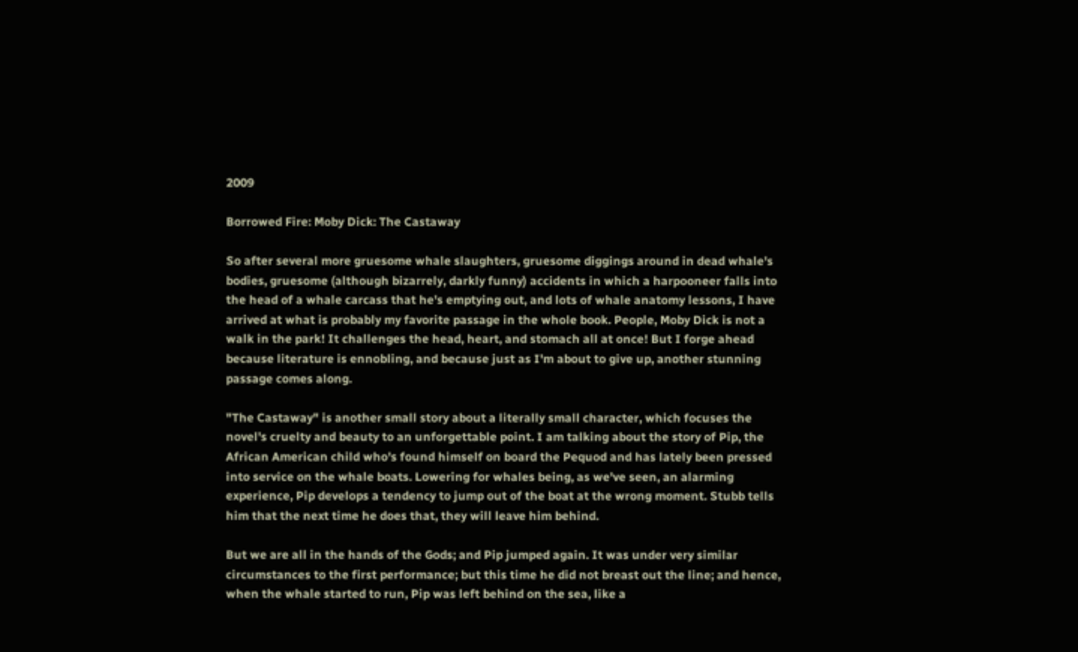2009

Borrowed Fire: Moby Dick: The Castaway

So after several more gruesome whale slaughters, gruesome diggings around in dead whale's bodies, gruesome (although bizarrely, darkly funny) accidents in which a harpooneer falls into the head of a whale carcass that he's emptying out, and lots of whale anatomy lessons, I have arrived at what is probably my favorite passage in the whole book. People, Moby Dick is not a walk in the park! It challenges the head, heart, and stomach all at once! But I forge ahead because literature is ennobling, and because just as I'm about to give up, another stunning passage comes along.

"The Castaway" is another small story about a literally small character, which focuses the novel's cruelty and beauty to an unforgettable point. I am talking about the story of Pip, the African American child who's found himself on board the Pequod and has lately been pressed into service on the whale boats. Lowering for whales being, as we've seen, an alarming experience, Pip develops a tendency to jump out of the boat at the wrong moment. Stubb tells him that the next time he does that, they will leave him behind.

But we are all in the hands of the Gods; and Pip jumped again. It was under very similar circumstances to the first performance; but this time he did not breast out the line; and hence, when the whale started to run, Pip was left behind on the sea, like a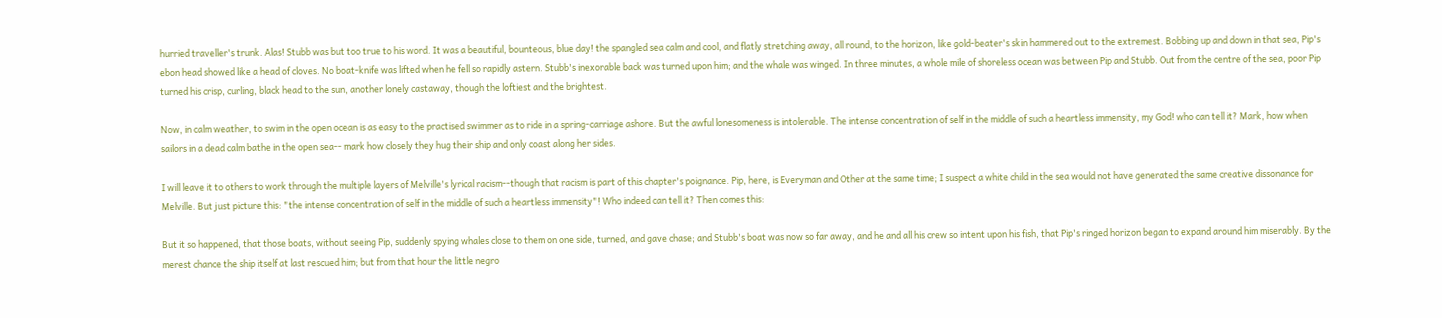hurried traveller's trunk. Alas! Stubb was but too true to his word. It was a beautiful, bounteous, blue day! the spangled sea calm and cool, and flatly stretching away, all round, to the horizon, like gold-beater's skin hammered out to the extremest. Bobbing up and down in that sea, Pip's ebon head showed like a head of cloves. No boat-knife was lifted when he fell so rapidly astern. Stubb's inexorable back was turned upon him; and the whale was winged. In three minutes, a whole mile of shoreless ocean was between Pip and Stubb. Out from the centre of the sea, poor Pip turned his crisp, curling, black head to the sun, another lonely castaway, though the loftiest and the brightest.

Now, in calm weather, to swim in the open ocean is as easy to the practised swimmer as to ride in a spring-carriage ashore. But the awful lonesomeness is intolerable. The intense concentration of self in the middle of such a heartless immensity, my God! who can tell it? Mark, how when sailors in a dead calm bathe in the open sea-- mark how closely they hug their ship and only coast along her sides.

I will leave it to others to work through the multiple layers of Melville's lyrical racism--though that racism is part of this chapter's poignance. Pip, here, is Everyman and Other at the same time; I suspect a white child in the sea would not have generated the same creative dissonance for Melville. But just picture this: "the intense concentration of self in the middle of such a heartless immensity"! Who indeed can tell it? Then comes this:

But it so happened, that those boats, without seeing Pip, suddenly spying whales close to them on one side, turned, and gave chase; and Stubb's boat was now so far away, and he and all his crew so intent upon his fish, that Pip's ringed horizon began to expand around him miserably. By the merest chance the ship itself at last rescued him; but from that hour the little negro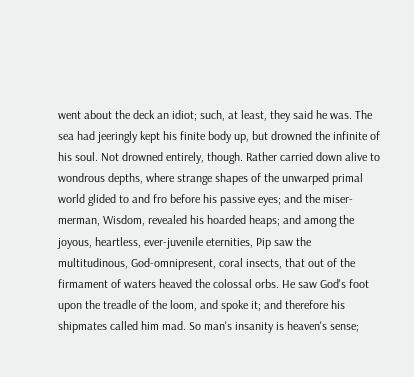went about the deck an idiot; such, at least, they said he was. The sea had jeeringly kept his finite body up, but drowned the infinite of his soul. Not drowned entirely, though. Rather carried down alive to wondrous depths, where strange shapes of the unwarped primal world glided to and fro before his passive eyes; and the miser-merman, Wisdom, revealed his hoarded heaps; and among the joyous, heartless, ever-juvenile eternities, Pip saw the multitudinous, God-omnipresent, coral insects, that out of the firmament of waters heaved the colossal orbs. He saw God's foot upon the treadle of the loom, and spoke it; and therefore his shipmates called him mad. So man's insanity is heaven's sense;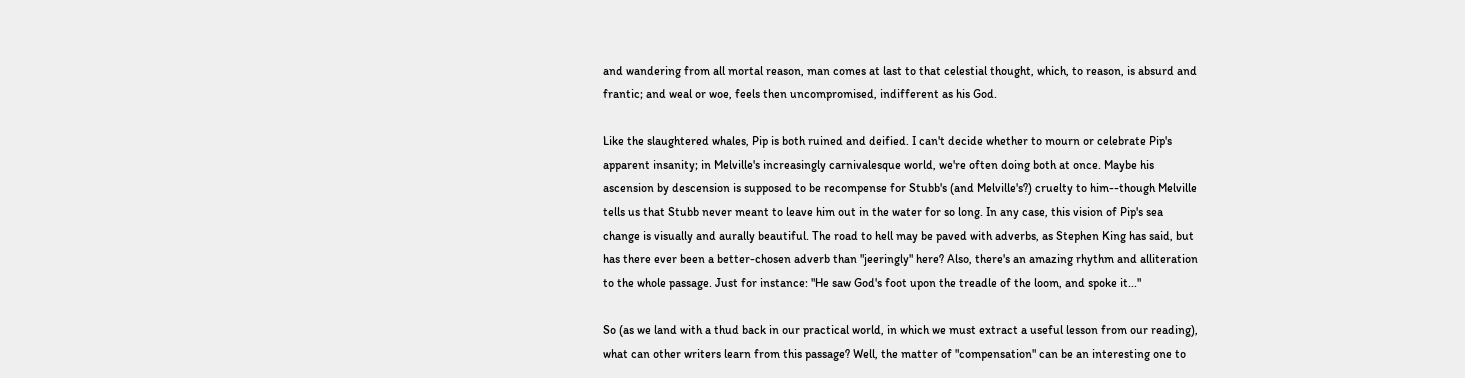and wandering from all mortal reason, man comes at last to that celestial thought, which, to reason, is absurd and frantic; and weal or woe, feels then uncompromised, indifferent as his God.

Like the slaughtered whales, Pip is both ruined and deified. I can't decide whether to mourn or celebrate Pip's apparent insanity; in Melville's increasingly carnivalesque world, we're often doing both at once. Maybe his ascension by descension is supposed to be recompense for Stubb's (and Melville's?) cruelty to him--though Melville tells us that Stubb never meant to leave him out in the water for so long. In any case, this vision of Pip's sea change is visually and aurally beautiful. The road to hell may be paved with adverbs, as Stephen King has said, but has there ever been a better-chosen adverb than "jeeringly" here? Also, there's an amazing rhythm and alliteration to the whole passage. Just for instance: "He saw God's foot upon the treadle of the loom, and spoke it..."

So (as we land with a thud back in our practical world, in which we must extract a useful lesson from our reading), what can other writers learn from this passage? Well, the matter of "compensation" can be an interesting one to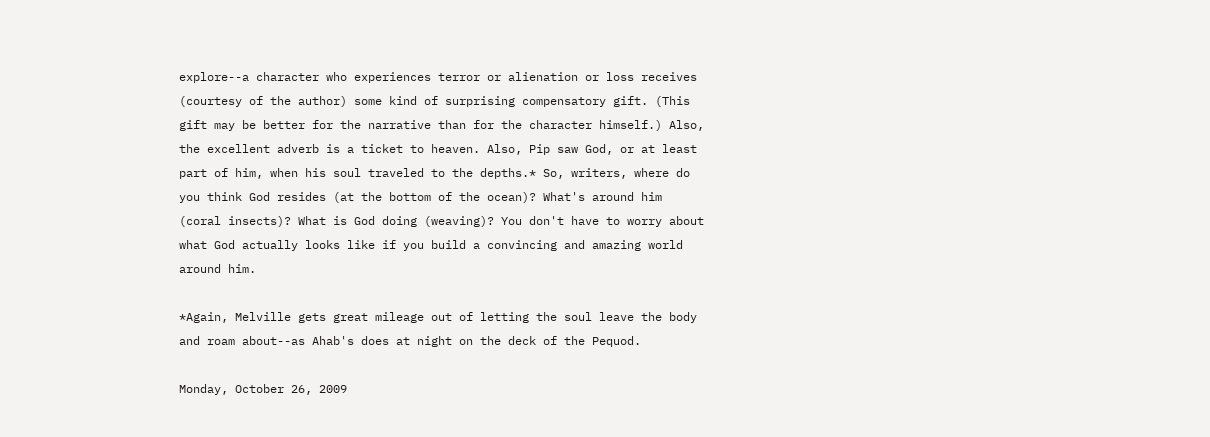explore--a character who experiences terror or alienation or loss receives (courtesy of the author) some kind of surprising compensatory gift. (This gift may be better for the narrative than for the character himself.) Also, the excellent adverb is a ticket to heaven. Also, Pip saw God, or at least part of him, when his soul traveled to the depths.* So, writers, where do you think God resides (at the bottom of the ocean)? What's around him (coral insects)? What is God doing (weaving)? You don't have to worry about what God actually looks like if you build a convincing and amazing world around him.

*Again, Melville gets great mileage out of letting the soul leave the body and roam about--as Ahab's does at night on the deck of the Pequod.

Monday, October 26, 2009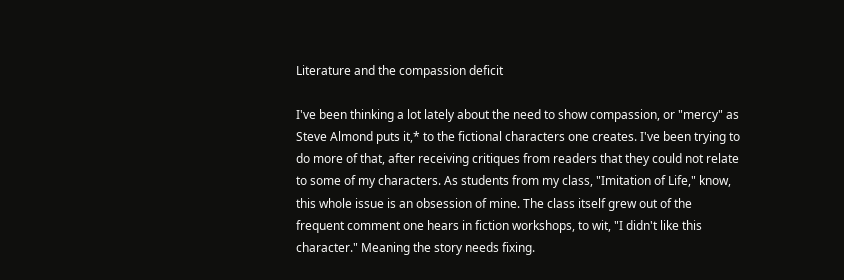Literature and the compassion deficit

I've been thinking a lot lately about the need to show compassion, or "mercy" as Steve Almond puts it,* to the fictional characters one creates. I've been trying to do more of that, after receiving critiques from readers that they could not relate to some of my characters. As students from my class, "Imitation of Life," know, this whole issue is an obsession of mine. The class itself grew out of the frequent comment one hears in fiction workshops, to wit, "I didn't like this character." Meaning the story needs fixing.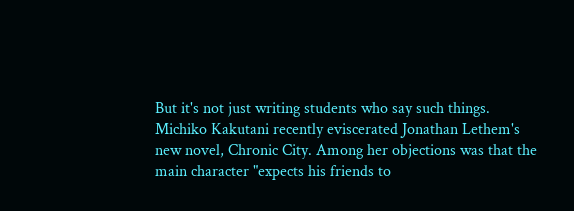But it's not just writing students who say such things. Michiko Kakutani recently eviscerated Jonathan Lethem's new novel, Chronic City. Among her objections was that the main character "expects his friends to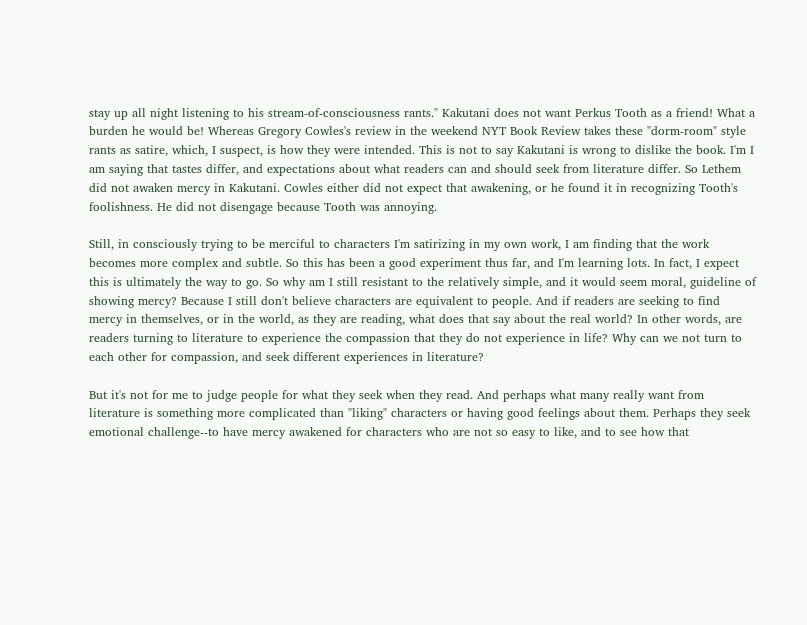stay up all night listening to his stream-of-consciousness rants." Kakutani does not want Perkus Tooth as a friend! What a burden he would be! Whereas Gregory Cowles's review in the weekend NYT Book Review takes these "dorm-room" style rants as satire, which, I suspect, is how they were intended. This is not to say Kakutani is wrong to dislike the book. I'm I am saying that tastes differ, and expectations about what readers can and should seek from literature differ. So Lethem did not awaken mercy in Kakutani. Cowles either did not expect that awakening, or he found it in recognizing Tooth's foolishness. He did not disengage because Tooth was annoying.

Still, in consciously trying to be merciful to characters I'm satirizing in my own work, I am finding that the work becomes more complex and subtle. So this has been a good experiment thus far, and I'm learning lots. In fact, I expect this is ultimately the way to go. So why am I still resistant to the relatively simple, and it would seem moral, guideline of showing mercy? Because I still don't believe characters are equivalent to people. And if readers are seeking to find mercy in themselves, or in the world, as they are reading, what does that say about the real world? In other words, are readers turning to literature to experience the compassion that they do not experience in life? Why can we not turn to each other for compassion, and seek different experiences in literature?

But it's not for me to judge people for what they seek when they read. And perhaps what many really want from literature is something more complicated than "liking" characters or having good feelings about them. Perhaps they seek emotional challenge--to have mercy awakened for characters who are not so easy to like, and to see how that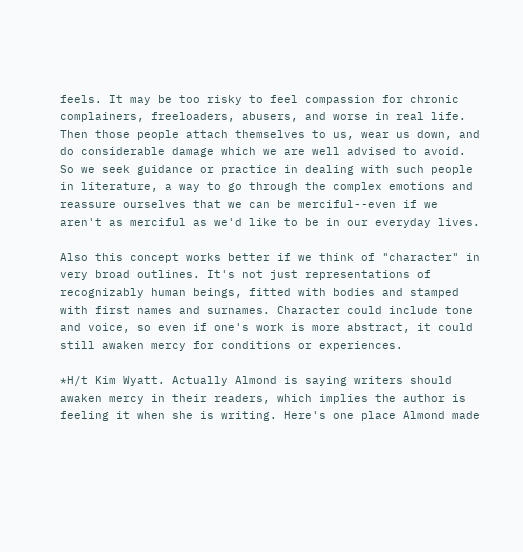feels. It may be too risky to feel compassion for chronic complainers, freeloaders, abusers, and worse in real life. Then those people attach themselves to us, wear us down, and do considerable damage which we are well advised to avoid. So we seek guidance or practice in dealing with such people in literature, a way to go through the complex emotions and reassure ourselves that we can be merciful--even if we aren't as merciful as we'd like to be in our everyday lives.

Also this concept works better if we think of "character" in very broad outlines. It's not just representations of recognizably human beings, fitted with bodies and stamped with first names and surnames. Character could include tone and voice, so even if one's work is more abstract, it could still awaken mercy for conditions or experiences.

*H/t Kim Wyatt. Actually Almond is saying writers should awaken mercy in their readers, which implies the author is feeling it when she is writing. Here's one place Almond made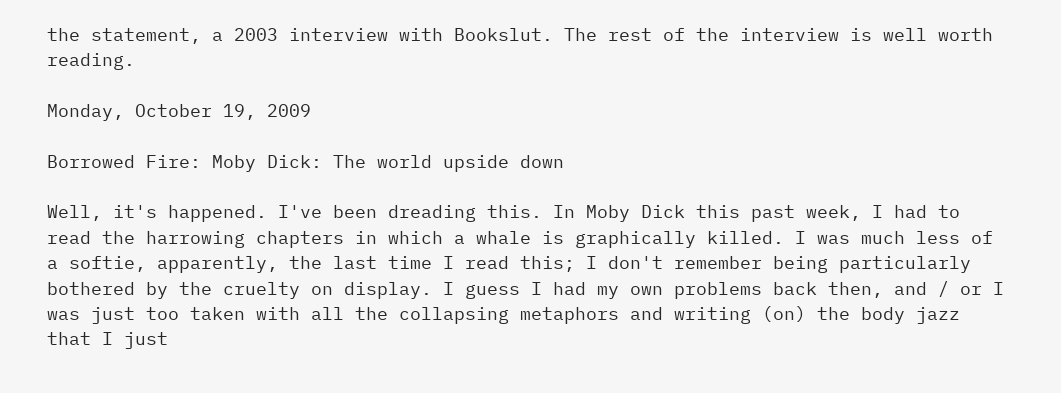the statement, a 2003 interview with Bookslut. The rest of the interview is well worth reading.

Monday, October 19, 2009

Borrowed Fire: Moby Dick: The world upside down

Well, it's happened. I've been dreading this. In Moby Dick this past week, I had to read the harrowing chapters in which a whale is graphically killed. I was much less of a softie, apparently, the last time I read this; I don't remember being particularly bothered by the cruelty on display. I guess I had my own problems back then, and / or I was just too taken with all the collapsing metaphors and writing (on) the body jazz that I just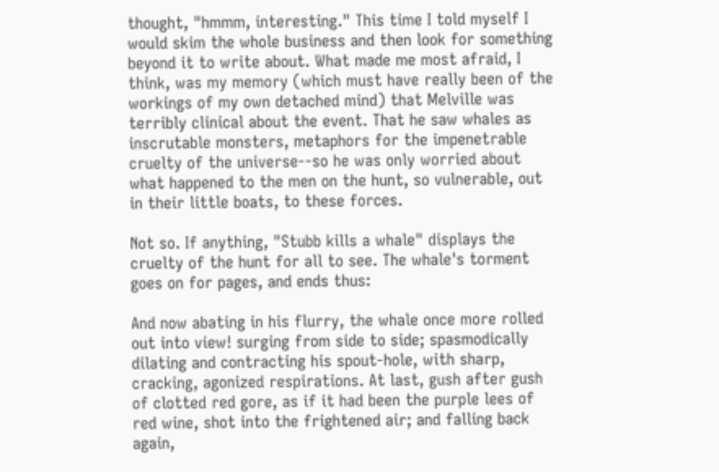thought, "hmmm, interesting." This time I told myself I would skim the whole business and then look for something beyond it to write about. What made me most afraid, I think, was my memory (which must have really been of the workings of my own detached mind) that Melville was terribly clinical about the event. That he saw whales as inscrutable monsters, metaphors for the impenetrable cruelty of the universe--so he was only worried about what happened to the men on the hunt, so vulnerable, out in their little boats, to these forces.

Not so. If anything, "Stubb kills a whale" displays the cruelty of the hunt for all to see. The whale's torment goes on for pages, and ends thus:

And now abating in his flurry, the whale once more rolled out into view! surging from side to side; spasmodically dilating and contracting his spout-hole, with sharp, cracking, agonized respirations. At last, gush after gush of clotted red gore, as if it had been the purple lees of red wine, shot into the frightened air; and falling back again,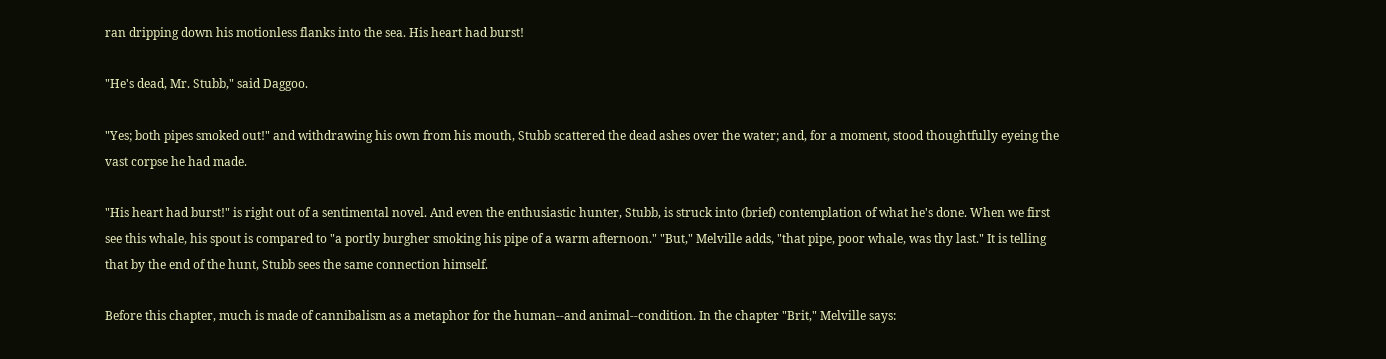ran dripping down his motionless flanks into the sea. His heart had burst!

"He's dead, Mr. Stubb," said Daggoo.

"Yes; both pipes smoked out!" and withdrawing his own from his mouth, Stubb scattered the dead ashes over the water; and, for a moment, stood thoughtfully eyeing the vast corpse he had made.

"His heart had burst!" is right out of a sentimental novel. And even the enthusiastic hunter, Stubb, is struck into (brief) contemplation of what he's done. When we first see this whale, his spout is compared to "a portly burgher smoking his pipe of a warm afternoon." "But," Melville adds, "that pipe, poor whale, was thy last." It is telling that by the end of the hunt, Stubb sees the same connection himself.

Before this chapter, much is made of cannibalism as a metaphor for the human--and animal--condition. In the chapter "Brit," Melville says: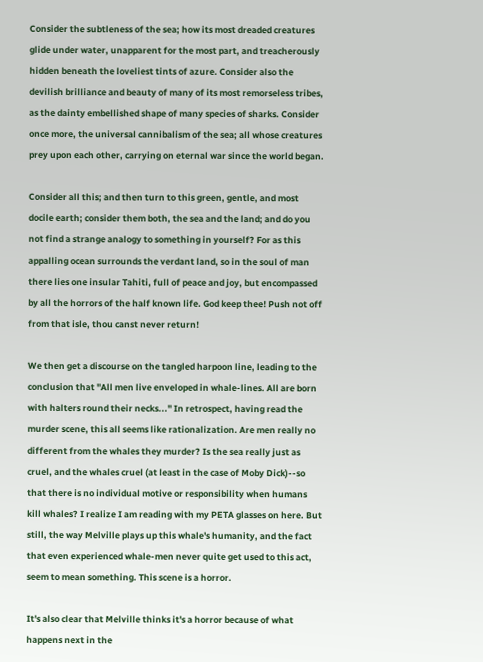Consider the subtleness of the sea; how its most dreaded creatures glide under water, unapparent for the most part, and treacherously hidden beneath the loveliest tints of azure. Consider also the devilish brilliance and beauty of many of its most remorseless tribes, as the dainty embellished shape of many species of sharks. Consider once more, the universal cannibalism of the sea; all whose creatures prey upon each other, carrying on eternal war since the world began.

Consider all this; and then turn to this green, gentle, and most docile earth; consider them both, the sea and the land; and do you not find a strange analogy to something in yourself? For as this appalling ocean surrounds the verdant land, so in the soul of man there lies one insular Tahiti, full of peace and joy, but encompassed by all the horrors of the half known life. God keep thee! Push not off from that isle, thou canst never return!

We then get a discourse on the tangled harpoon line, leading to the conclusion that "All men live enveloped in whale-lines. All are born with halters round their necks..." In retrospect, having read the murder scene, this all seems like rationalization. Are men really no different from the whales they murder? Is the sea really just as cruel, and the whales cruel (at least in the case of Moby Dick)--so that there is no individual motive or responsibility when humans kill whales? I realize I am reading with my PETA glasses on here. But still, the way Melville plays up this whale's humanity, and the fact that even experienced whale-men never quite get used to this act, seem to mean something. This scene is a horror.

It's also clear that Melville thinks it's a horror because of what happens next in the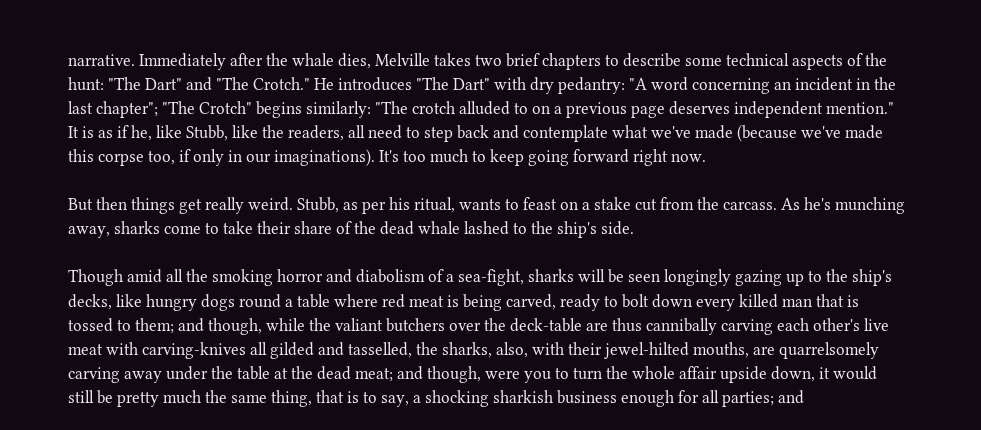narrative. Immediately after the whale dies, Melville takes two brief chapters to describe some technical aspects of the hunt: "The Dart" and "The Crotch." He introduces "The Dart" with dry pedantry: "A word concerning an incident in the last chapter"; "The Crotch" begins similarly: "The crotch alluded to on a previous page deserves independent mention." It is as if he, like Stubb, like the readers, all need to step back and contemplate what we've made (because we've made this corpse too, if only in our imaginations). It's too much to keep going forward right now.

But then things get really weird. Stubb, as per his ritual, wants to feast on a stake cut from the carcass. As he's munching away, sharks come to take their share of the dead whale lashed to the ship's side.

Though amid all the smoking horror and diabolism of a sea-fight, sharks will be seen longingly gazing up to the ship's decks, like hungry dogs round a table where red meat is being carved, ready to bolt down every killed man that is tossed to them; and though, while the valiant butchers over the deck-table are thus cannibally carving each other's live meat with carving-knives all gilded and tasselled, the sharks, also, with their jewel-hilted mouths, are quarrelsomely carving away under the table at the dead meat; and though, were you to turn the whole affair upside down, it would still be pretty much the same thing, that is to say, a shocking sharkish business enough for all parties; and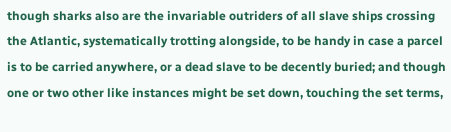though sharks also are the invariable outriders of all slave ships crossing the Atlantic, systematically trotting alongside, to be handy in case a parcel is to be carried anywhere, or a dead slave to be decently buried; and though one or two other like instances might be set down, touching the set terms,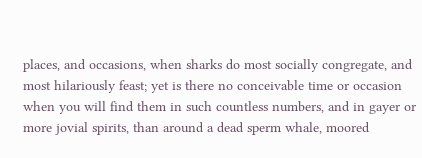places, and occasions, when sharks do most socially congregate, and most hilariously feast; yet is there no conceivable time or occasion when you will find them in such countless numbers, and in gayer or more jovial spirits, than around a dead sperm whale, moored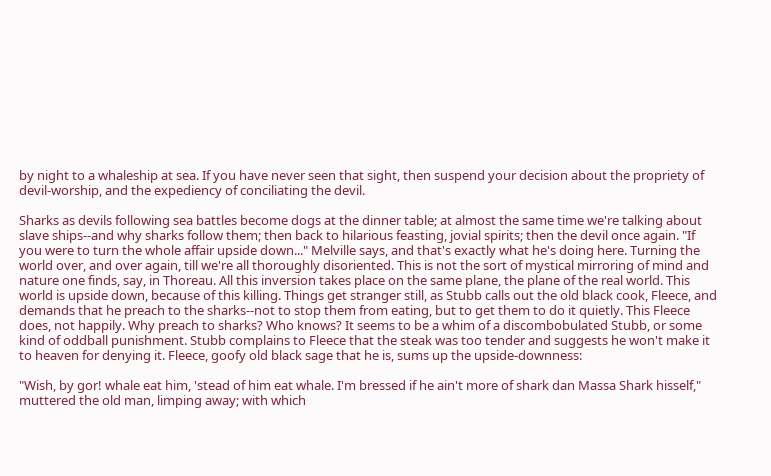by night to a whaleship at sea. If you have never seen that sight, then suspend your decision about the propriety of devil-worship, and the expediency of conciliating the devil.

Sharks as devils following sea battles become dogs at the dinner table; at almost the same time we're talking about slave ships--and why sharks follow them; then back to hilarious feasting, jovial spirits; then the devil once again. "If you were to turn the whole affair upside down..." Melville says, and that's exactly what he's doing here. Turning the world over, and over again, till we're all thoroughly disoriented. This is not the sort of mystical mirroring of mind and nature one finds, say, in Thoreau. All this inversion takes place on the same plane, the plane of the real world. This world is upside down, because of this killing. Things get stranger still, as Stubb calls out the old black cook, Fleece, and demands that he preach to the sharks--not to stop them from eating, but to get them to do it quietly. This Fleece does, not happily. Why preach to sharks? Who knows? It seems to be a whim of a discombobulated Stubb, or some kind of oddball punishment. Stubb complains to Fleece that the steak was too tender and suggests he won't make it to heaven for denying it. Fleece, goofy old black sage that he is, sums up the upside-downness:

"Wish, by gor! whale eat him, 'stead of him eat whale. I'm bressed if he ain't more of shark dan Massa Shark hisself," muttered the old man, limping away; with which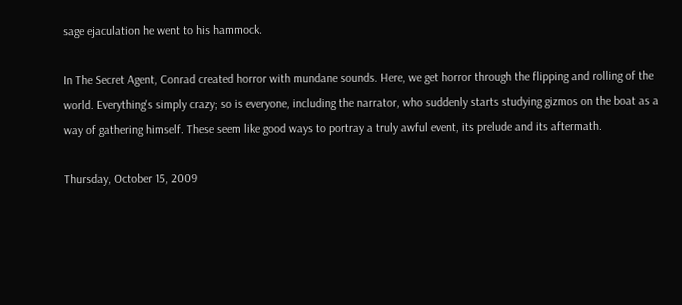sage ejaculation he went to his hammock.

In The Secret Agent, Conrad created horror with mundane sounds. Here, we get horror through the flipping and rolling of the world. Everything's simply crazy; so is everyone, including the narrator, who suddenly starts studying gizmos on the boat as a way of gathering himself. These seem like good ways to portray a truly awful event, its prelude and its aftermath.

Thursday, October 15, 2009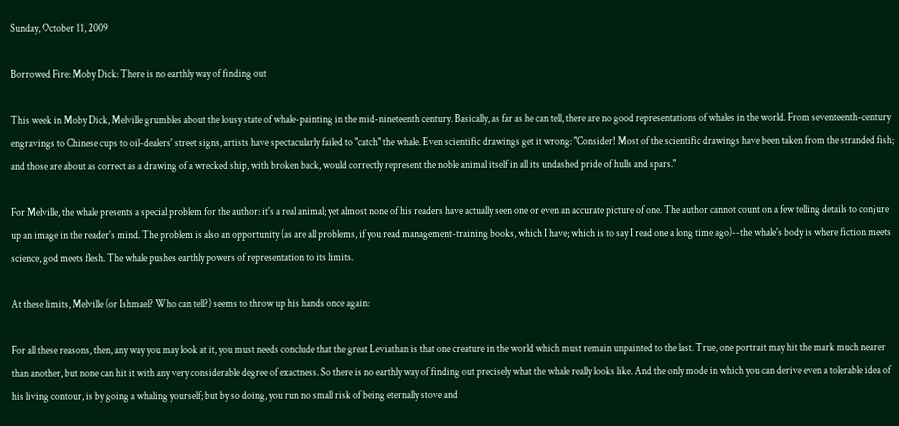Sunday, October 11, 2009

Borrowed Fire: Moby Dick: There is no earthly way of finding out

This week in Moby Dick, Melville grumbles about the lousy state of whale-painting in the mid-nineteenth century. Basically, as far as he can tell, there are no good representations of whales in the world. From seventeenth-century engravings to Chinese cups to oil-dealers' street signs, artists have spectacularly failed to "catch" the whale. Even scientific drawings get it wrong: "Consider! Most of the scientific drawings have been taken from the stranded fish; and those are about as correct as a drawing of a wrecked ship, with broken back, would correctly represent the noble animal itself in all its undashed pride of hulls and spars."

For Melville, the whale presents a special problem for the author: it's a real animal; yet almost none of his readers have actually seen one or even an accurate picture of one. The author cannot count on a few telling details to conjure up an image in the reader's mind. The problem is also an opportunity (as are all problems, if you read management-training books, which I have; which is to say I read one a long time ago)--the whale's body is where fiction meets science, god meets flesh. The whale pushes earthly powers of representation to its limits.

At these limits, Melville (or Ishmael? Who can tell?) seems to throw up his hands once again:

For all these reasons, then, any way you may look at it, you must needs conclude that the great Leviathan is that one creature in the world which must remain unpainted to the last. True, one portrait may hit the mark much nearer than another, but none can hit it with any very considerable degree of exactness. So there is no earthly way of finding out precisely what the whale really looks like. And the only mode in which you can derive even a tolerable idea of his living contour, is by going a whaling yourself; but by so doing, you run no small risk of being eternally stove and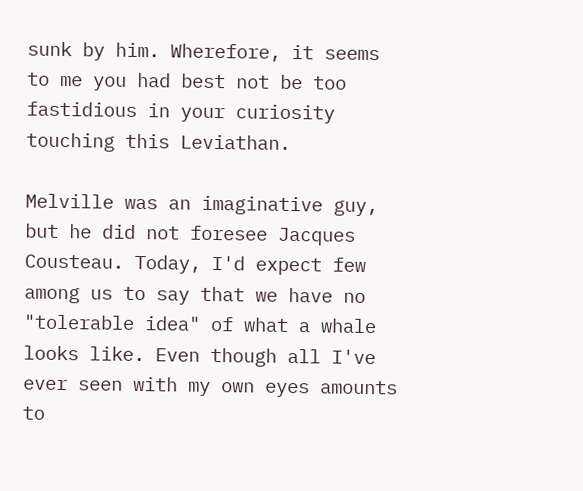sunk by him. Wherefore, it seems to me you had best not be too fastidious in your curiosity touching this Leviathan.

Melville was an imaginative guy, but he did not foresee Jacques Cousteau. Today, I'd expect few among us to say that we have no "tolerable idea" of what a whale looks like. Even though all I've ever seen with my own eyes amounts to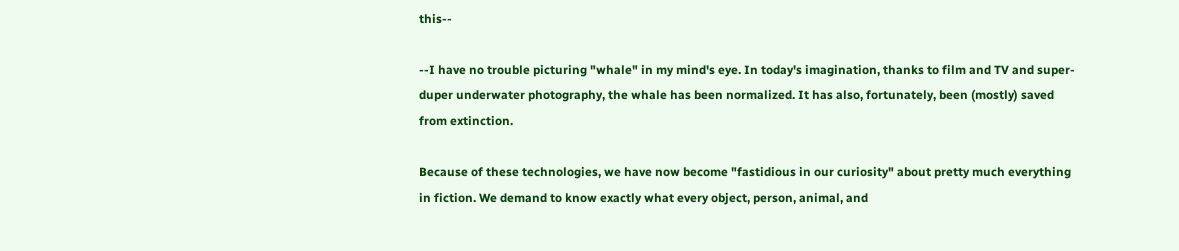this--

--I have no trouble picturing "whale" in my mind's eye. In today's imagination, thanks to film and TV and super-duper underwater photography, the whale has been normalized. It has also, fortunately, been (mostly) saved from extinction.

Because of these technologies, we have now become "fastidious in our curiosity" about pretty much everything in fiction. We demand to know exactly what every object, person, animal, and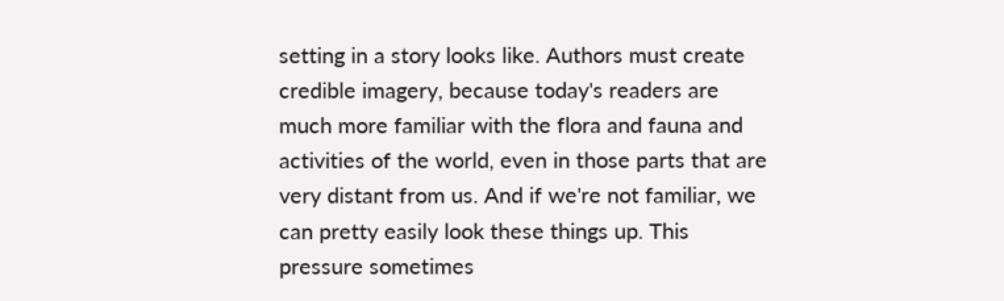setting in a story looks like. Authors must create credible imagery, because today's readers are much more familiar with the flora and fauna and activities of the world, even in those parts that are very distant from us. And if we're not familiar, we can pretty easily look these things up. This pressure sometimes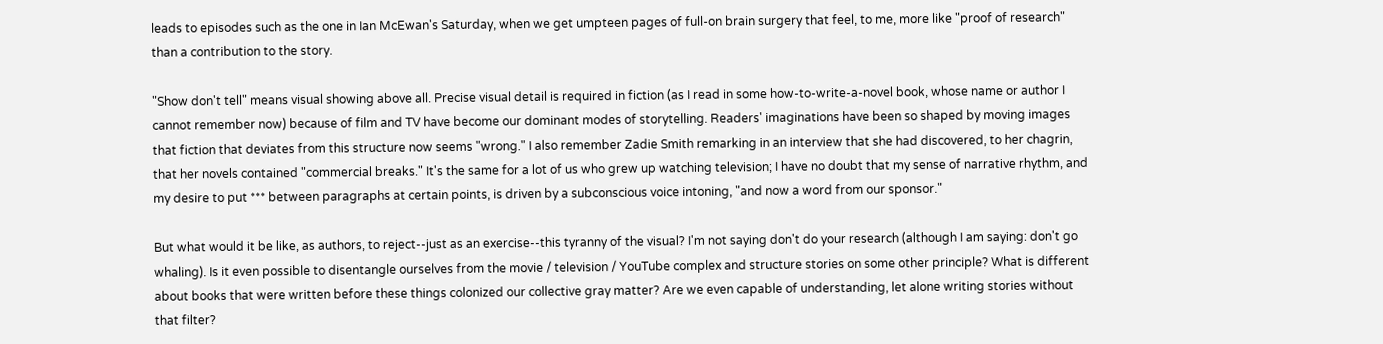leads to episodes such as the one in Ian McEwan's Saturday, when we get umpteen pages of full-on brain surgery that feel, to me, more like "proof of research" than a contribution to the story.

"Show don't tell" means visual showing above all. Precise visual detail is required in fiction (as I read in some how-to-write-a-novel book, whose name or author I cannot remember now) because of film and TV have become our dominant modes of storytelling. Readers' imaginations have been so shaped by moving images that fiction that deviates from this structure now seems "wrong." I also remember Zadie Smith remarking in an interview that she had discovered, to her chagrin, that her novels contained "commercial breaks." It's the same for a lot of us who grew up watching television; I have no doubt that my sense of narrative rhythm, and my desire to put *** between paragraphs at certain points, is driven by a subconscious voice intoning, "and now a word from our sponsor."

But what would it be like, as authors, to reject--just as an exercise--this tyranny of the visual? I'm not saying don't do your research (although I am saying: don't go whaling). Is it even possible to disentangle ourselves from the movie / television / YouTube complex and structure stories on some other principle? What is different about books that were written before these things colonized our collective gray matter? Are we even capable of understanding, let alone writing stories without that filter?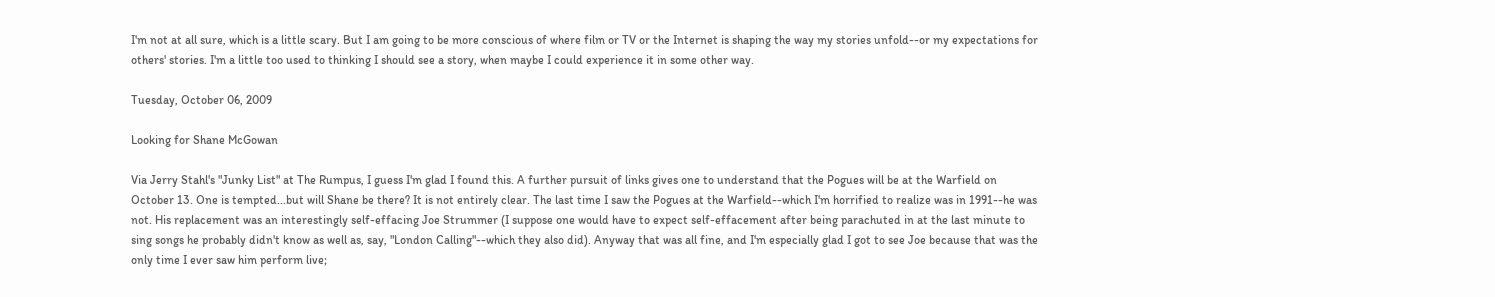I'm not at all sure, which is a little scary. But I am going to be more conscious of where film or TV or the Internet is shaping the way my stories unfold--or my expectations for others' stories. I'm a little too used to thinking I should see a story, when maybe I could experience it in some other way.

Tuesday, October 06, 2009

Looking for Shane McGowan

Via Jerry Stahl's "Junky List" at The Rumpus, I guess I'm glad I found this. A further pursuit of links gives one to understand that the Pogues will be at the Warfield on October 13. One is tempted...but will Shane be there? It is not entirely clear. The last time I saw the Pogues at the Warfield--which I'm horrified to realize was in 1991--he was not. His replacement was an interestingly self-effacing Joe Strummer (I suppose one would have to expect self-effacement after being parachuted in at the last minute to sing songs he probably didn't know as well as, say, "London Calling"--which they also did). Anyway that was all fine, and I'm especially glad I got to see Joe because that was the only time I ever saw him perform live;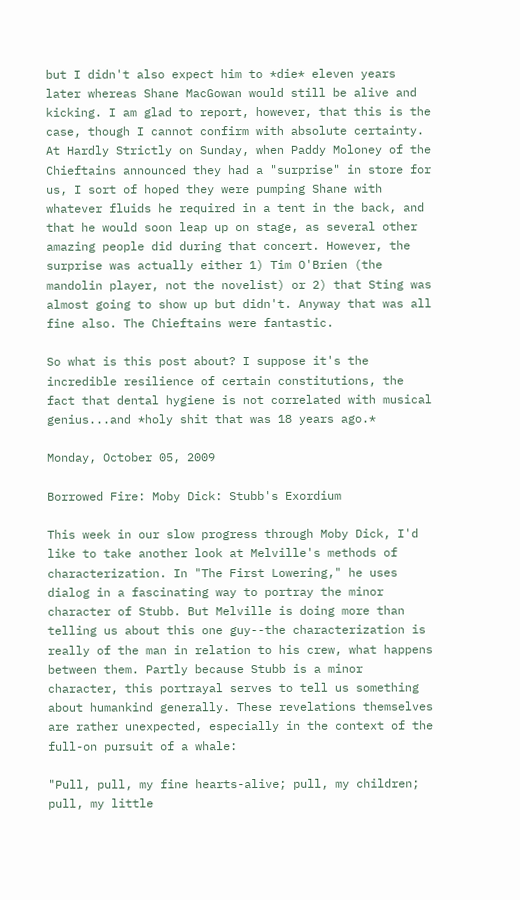but I didn't also expect him to *die* eleven years later whereas Shane MacGowan would still be alive and kicking. I am glad to report, however, that this is the case, though I cannot confirm with absolute certainty. At Hardly Strictly on Sunday, when Paddy Moloney of the Chieftains announced they had a "surprise" in store for us, I sort of hoped they were pumping Shane with whatever fluids he required in a tent in the back, and that he would soon leap up on stage, as several other amazing people did during that concert. However, the surprise was actually either 1) Tim O'Brien (the mandolin player, not the novelist) or 2) that Sting was almost going to show up but didn't. Anyway that was all fine also. The Chieftains were fantastic.

So what is this post about? I suppose it's the incredible resilience of certain constitutions, the fact that dental hygiene is not correlated with musical genius...and *holy shit that was 18 years ago.*

Monday, October 05, 2009

Borrowed Fire: Moby Dick: Stubb's Exordium

This week in our slow progress through Moby Dick, I'd like to take another look at Melville's methods of characterization. In "The First Lowering," he uses dialog in a fascinating way to portray the minor character of Stubb. But Melville is doing more than telling us about this one guy--the characterization is really of the man in relation to his crew, what happens between them. Partly because Stubb is a minor character, this portrayal serves to tell us something about humankind generally. These revelations themselves are rather unexpected, especially in the context of the full-on pursuit of a whale:

"Pull, pull, my fine hearts-alive; pull, my children; pull, my little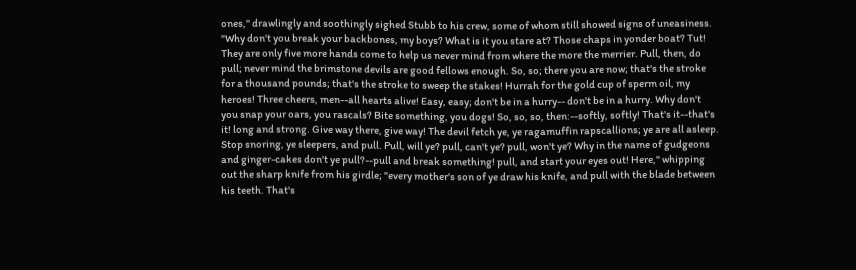ones," drawlingly and soothingly sighed Stubb to his crew, some of whom still showed signs of uneasiness. "Why don't you break your backbones, my boys? What is it you stare at? Those chaps in yonder boat? Tut! They are only five more hands come to help us never mind from where the more the merrier. Pull, then, do pull; never mind the brimstone devils are good fellows enough. So, so; there you are now; that's the stroke for a thousand pounds; that's the stroke to sweep the stakes! Hurrah for the gold cup of sperm oil, my heroes! Three cheers, men--all hearts alive! Easy, easy; don't be in a hurry-- don't be in a hurry. Why don't you snap your oars, you rascals? Bite something, you dogs! So, so, so, then:--softly, softly! That's it--that's it! long and strong. Give way there, give way! The devil fetch ye, ye ragamuffin rapscallions; ye are all asleep. Stop snoring, ye sleepers, and pull. Pull, will ye? pull, can't ye? pull, won't ye? Why in the name of gudgeons and ginger-cakes don't ye pull?--pull and break something! pull, and start your eyes out! Here," whipping out the sharp knife from his girdle; "every mother's son of ye draw his knife, and pull with the blade between his teeth. That's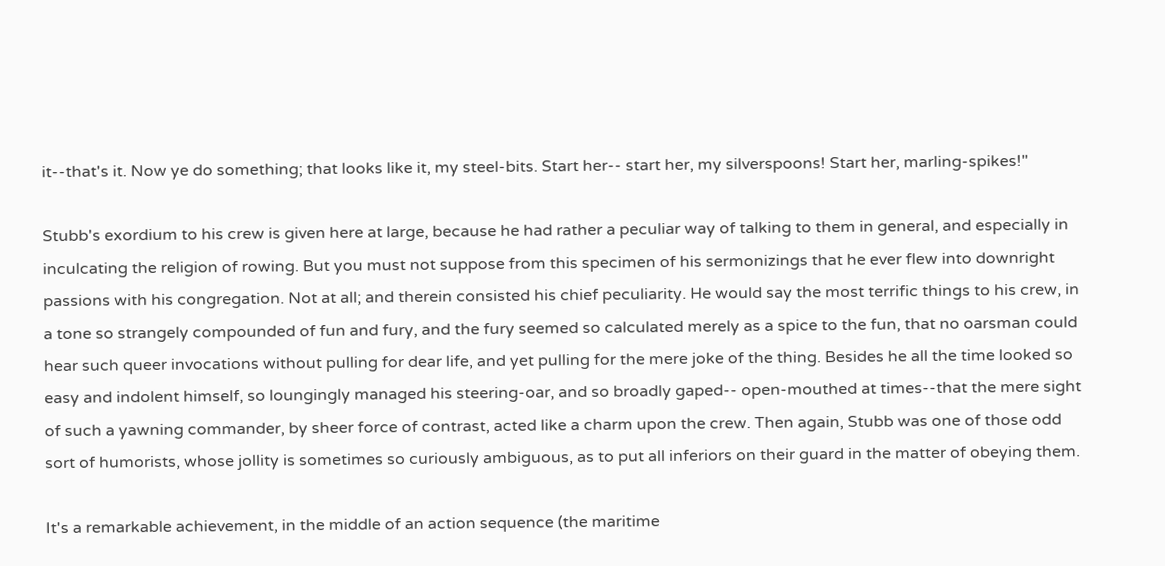it--that's it. Now ye do something; that looks like it, my steel-bits. Start her-- start her, my silverspoons! Start her, marling-spikes!"

Stubb's exordium to his crew is given here at large, because he had rather a peculiar way of talking to them in general, and especially in inculcating the religion of rowing. But you must not suppose from this specimen of his sermonizings that he ever flew into downright passions with his congregation. Not at all; and therein consisted his chief peculiarity. He would say the most terrific things to his crew, in a tone so strangely compounded of fun and fury, and the fury seemed so calculated merely as a spice to the fun, that no oarsman could hear such queer invocations without pulling for dear life, and yet pulling for the mere joke of the thing. Besides he all the time looked so easy and indolent himself, so loungingly managed his steering-oar, and so broadly gaped-- open-mouthed at times--that the mere sight of such a yawning commander, by sheer force of contrast, acted like a charm upon the crew. Then again, Stubb was one of those odd sort of humorists, whose jollity is sometimes so curiously ambiguous, as to put all inferiors on their guard in the matter of obeying them.

It's a remarkable achievement, in the middle of an action sequence (the maritime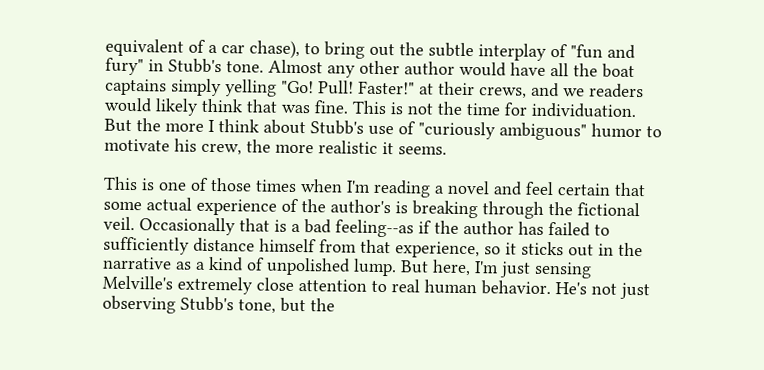equivalent of a car chase), to bring out the subtle interplay of "fun and fury" in Stubb's tone. Almost any other author would have all the boat captains simply yelling "Go! Pull! Faster!" at their crews, and we readers would likely think that was fine. This is not the time for individuation. But the more I think about Stubb's use of "curiously ambiguous" humor to motivate his crew, the more realistic it seems.

This is one of those times when I'm reading a novel and feel certain that some actual experience of the author's is breaking through the fictional veil. Occasionally that is a bad feeling--as if the author has failed to sufficiently distance himself from that experience, so it sticks out in the narrative as a kind of unpolished lump. But here, I'm just sensing Melville's extremely close attention to real human behavior. He's not just observing Stubb's tone, but the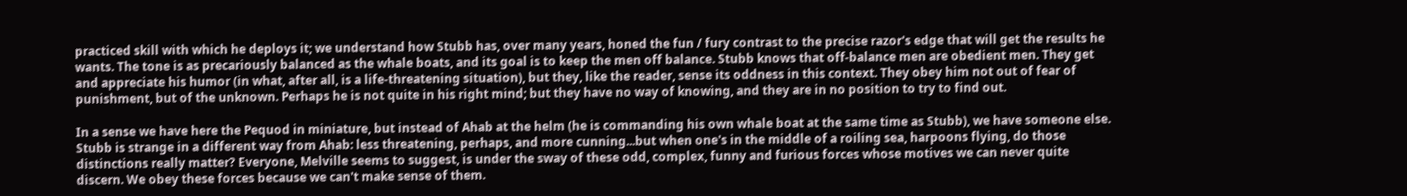practiced skill with which he deploys it; we understand how Stubb has, over many years, honed the fun / fury contrast to the precise razor's edge that will get the results he wants. The tone is as precariously balanced as the whale boats, and its goal is to keep the men off balance. Stubb knows that off-balance men are obedient men. They get and appreciate his humor (in what, after all, is a life-threatening situation), but they, like the reader, sense its oddness in this context. They obey him not out of fear of punishment, but of the unknown. Perhaps he is not quite in his right mind; but they have no way of knowing, and they are in no position to try to find out.

In a sense we have here the Pequod in miniature, but instead of Ahab at the helm (he is commanding his own whale boat at the same time as Stubb), we have someone else. Stubb is strange in a different way from Ahab: less threatening, perhaps, and more cunning...but when one's in the middle of a roiling sea, harpoons flying, do those distinctions really matter? Everyone, Melville seems to suggest, is under the sway of these odd, complex, funny and furious forces whose motives we can never quite discern. We obey these forces because we can't make sense of them.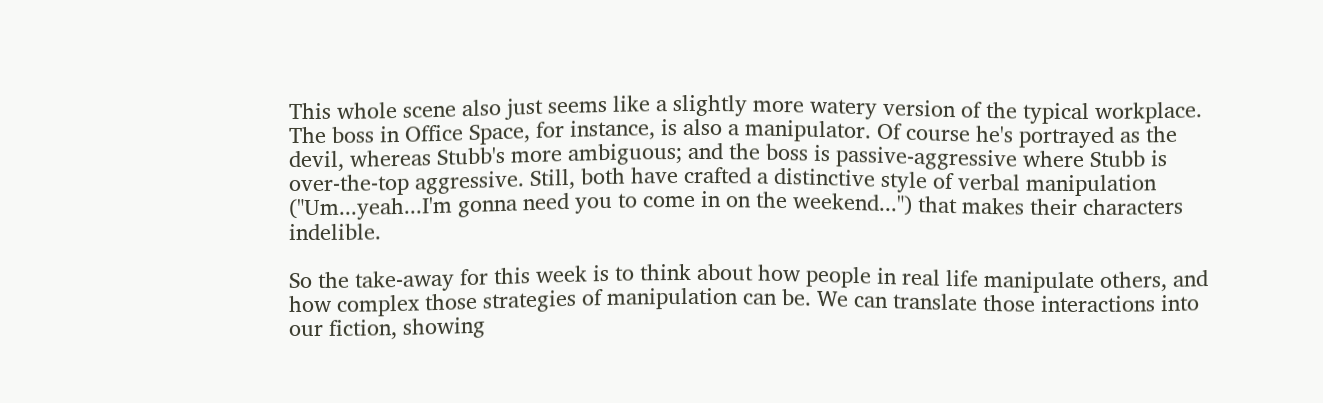This whole scene also just seems like a slightly more watery version of the typical workplace. The boss in Office Space, for instance, is also a manipulator. Of course he's portrayed as the devil, whereas Stubb's more ambiguous; and the boss is passive-aggressive where Stubb is over-the-top aggressive. Still, both have crafted a distinctive style of verbal manipulation ("Um...yeah...I'm gonna need you to come in on the weekend...") that makes their characters indelible.

So the take-away for this week is to think about how people in real life manipulate others, and how complex those strategies of manipulation can be. We can translate those interactions into our fiction, showing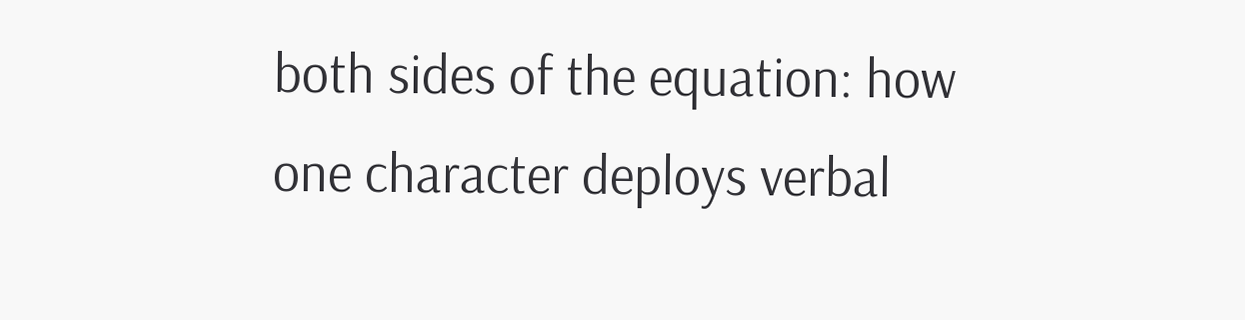both sides of the equation: how one character deploys verbal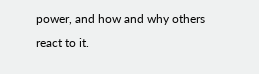power, and how and why others react to it.